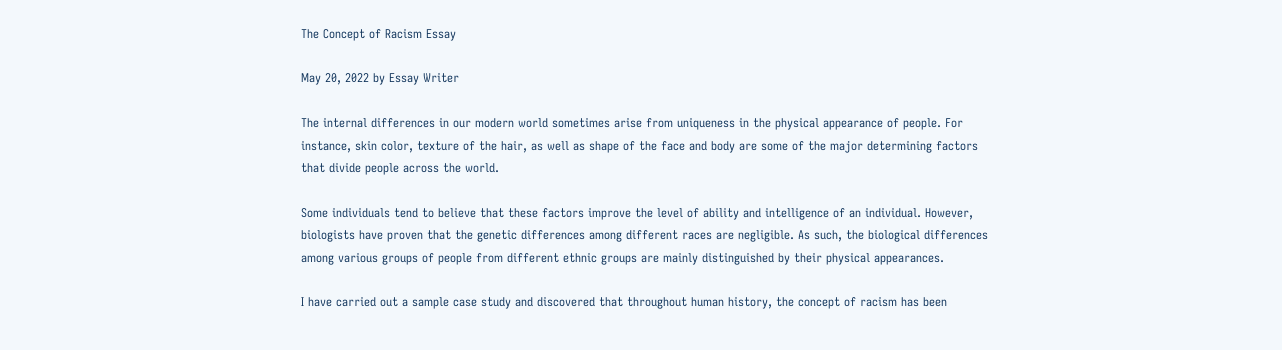The Concept of Racism Essay

May 20, 2022 by Essay Writer

The internal differences in our modern world sometimes arise from uniqueness in the physical appearance of people. For instance, skin color, texture of the hair, as well as shape of the face and body are some of the major determining factors that divide people across the world.

Some individuals tend to believe that these factors improve the level of ability and intelligence of an individual. However, biologists have proven that the genetic differences among different races are negligible. As such, the biological differences among various groups of people from different ethnic groups are mainly distinguished by their physical appearances.

I have carried out a sample case study and discovered that throughout human history, the concept of racism has been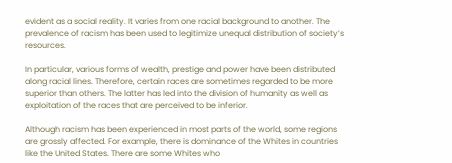evident as a social reality. It varies from one racial background to another. The prevalence of racism has been used to legitimize unequal distribution of society’s resources.

In particular, various forms of wealth, prestige and power have been distributed along racial lines. Therefore, certain races are sometimes regarded to be more superior than others. The latter has led into the division of humanity as well as exploitation of the races that are perceived to be inferior.

Although racism has been experienced in most parts of the world, some regions are grossly affected. For example, there is dominance of the Whites in countries like the United States. There are some Whites who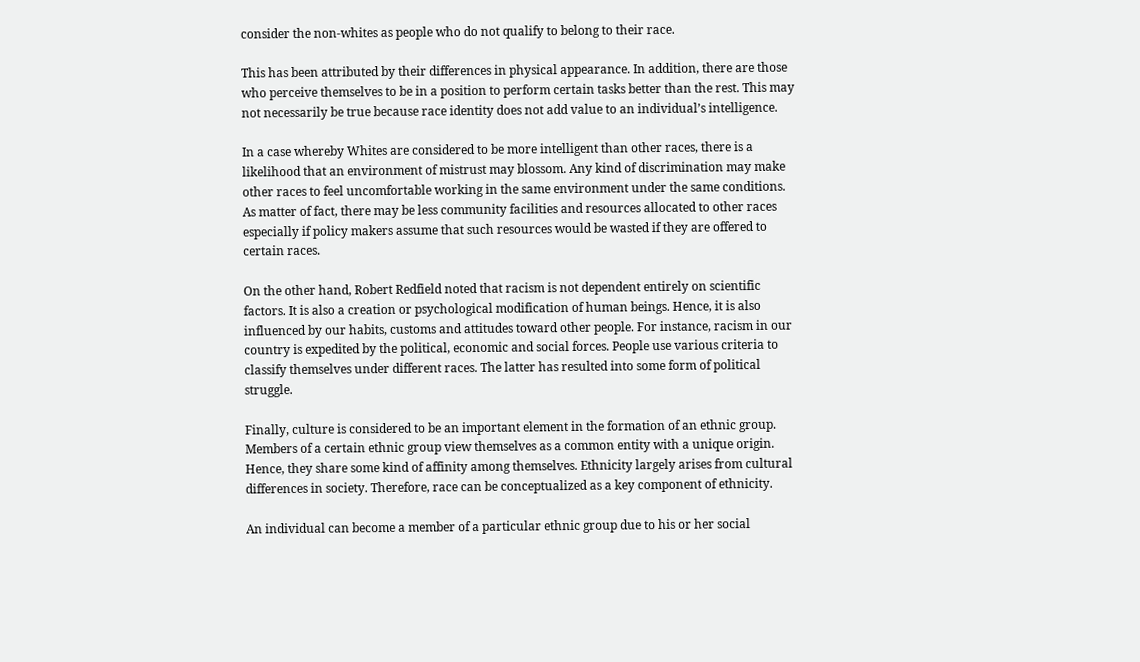consider the non-whites as people who do not qualify to belong to their race.

This has been attributed by their differences in physical appearance. In addition, there are those who perceive themselves to be in a position to perform certain tasks better than the rest. This may not necessarily be true because race identity does not add value to an individual’s intelligence.

In a case whereby Whites are considered to be more intelligent than other races, there is a likelihood that an environment of mistrust may blossom. Any kind of discrimination may make other races to feel uncomfortable working in the same environment under the same conditions. As matter of fact, there may be less community facilities and resources allocated to other races especially if policy makers assume that such resources would be wasted if they are offered to certain races.

On the other hand, Robert Redfield noted that racism is not dependent entirely on scientific factors. It is also a creation or psychological modification of human beings. Hence, it is also influenced by our habits, customs and attitudes toward other people. For instance, racism in our country is expedited by the political, economic and social forces. People use various criteria to classify themselves under different races. The latter has resulted into some form of political struggle.

Finally, culture is considered to be an important element in the formation of an ethnic group. Members of a certain ethnic group view themselves as a common entity with a unique origin. Hence, they share some kind of affinity among themselves. Ethnicity largely arises from cultural differences in society. Therefore, race can be conceptualized as a key component of ethnicity.

An individual can become a member of a particular ethnic group due to his or her social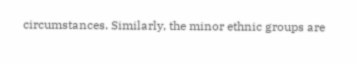circumstances. Similarly, the minor ethnic groups are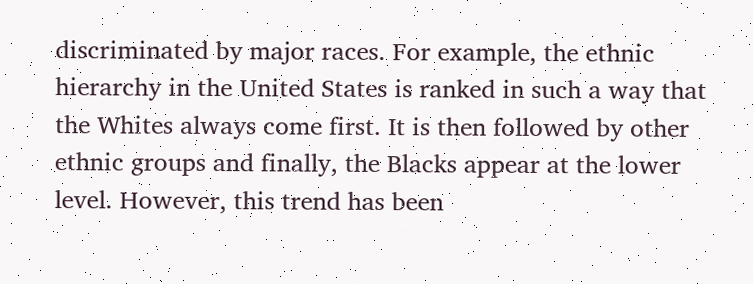discriminated by major races. For example, the ethnic hierarchy in the United States is ranked in such a way that the Whites always come first. It is then followed by other ethnic groups and finally, the Blacks appear at the lower level. However, this trend has been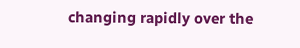changing rapidly over the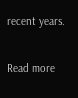recent years.

Read more